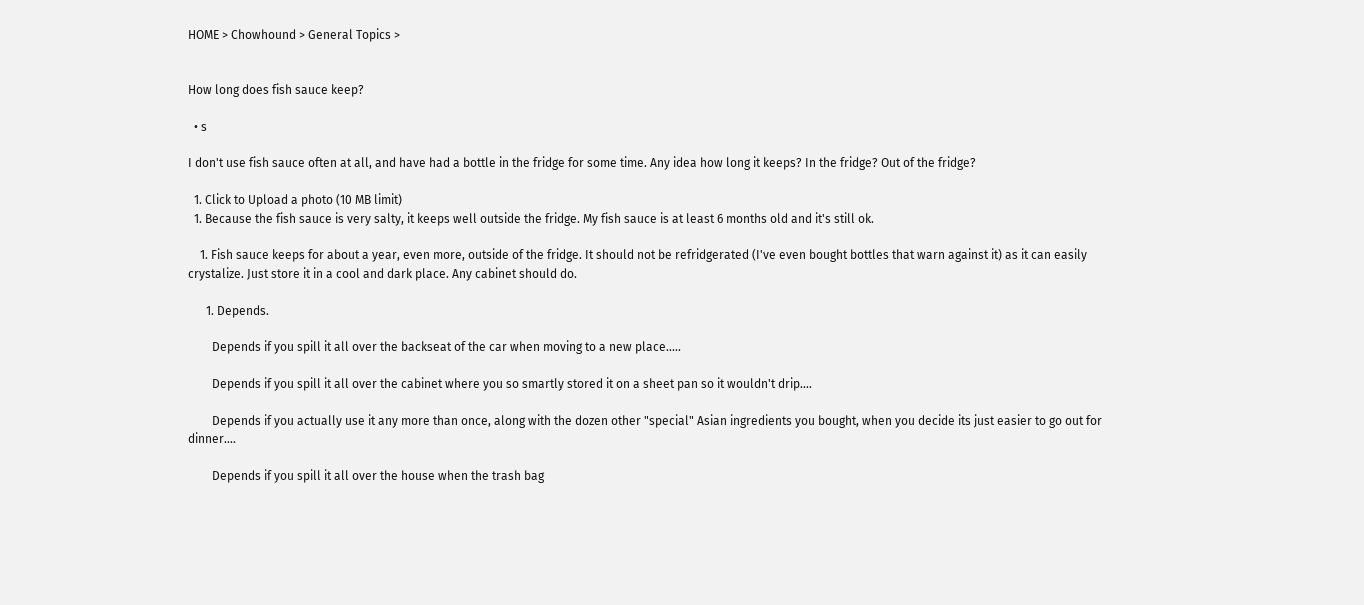HOME > Chowhound > General Topics >


How long does fish sauce keep?

  • s

I don't use fish sauce often at all, and have had a bottle in the fridge for some time. Any idea how long it keeps? In the fridge? Out of the fridge?

  1. Click to Upload a photo (10 MB limit)
  1. Because the fish sauce is very salty, it keeps well outside the fridge. My fish sauce is at least 6 months old and it's still ok.

    1. Fish sauce keeps for about a year, even more, outside of the fridge. It should not be refridgerated (I've even bought bottles that warn against it) as it can easily crystalize. Just store it in a cool and dark place. Any cabinet should do.

      1. Depends.

        Depends if you spill it all over the backseat of the car when moving to a new place.....

        Depends if you spill it all over the cabinet where you so smartly stored it on a sheet pan so it wouldn't drip....

        Depends if you actually use it any more than once, along with the dozen other "special" Asian ingredients you bought, when you decide its just easier to go out for dinner....

        Depends if you spill it all over the house when the trash bag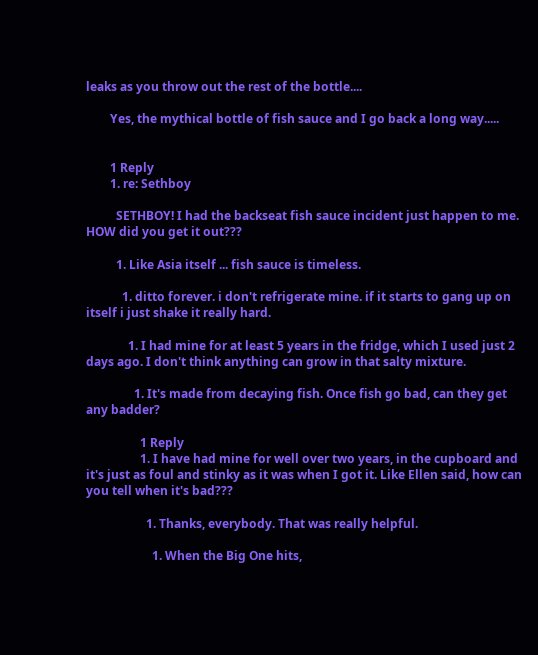leaks as you throw out the rest of the bottle....

        Yes, the mythical bottle of fish sauce and I go back a long way.....


        1 Reply
        1. re: Sethboy

          SETHBOY! I had the backseat fish sauce incident just happen to me. HOW did you get it out???

          1. Like Asia itself ... fish sauce is timeless.

            1. ditto forever. i don't refrigerate mine. if it starts to gang up on itself i just shake it really hard.

              1. I had mine for at least 5 years in the fridge, which I used just 2 days ago. I don't think anything can grow in that salty mixture.

                1. It's made from decaying fish. Once fish go bad, can they get any badder?

                  1 Reply
                  1. I have had mine for well over two years, in the cupboard and it's just as foul and stinky as it was when I got it. Like Ellen said, how can you tell when it's bad???

                    1. Thanks, everybody. That was really helpful.

                      1. When the Big One hits,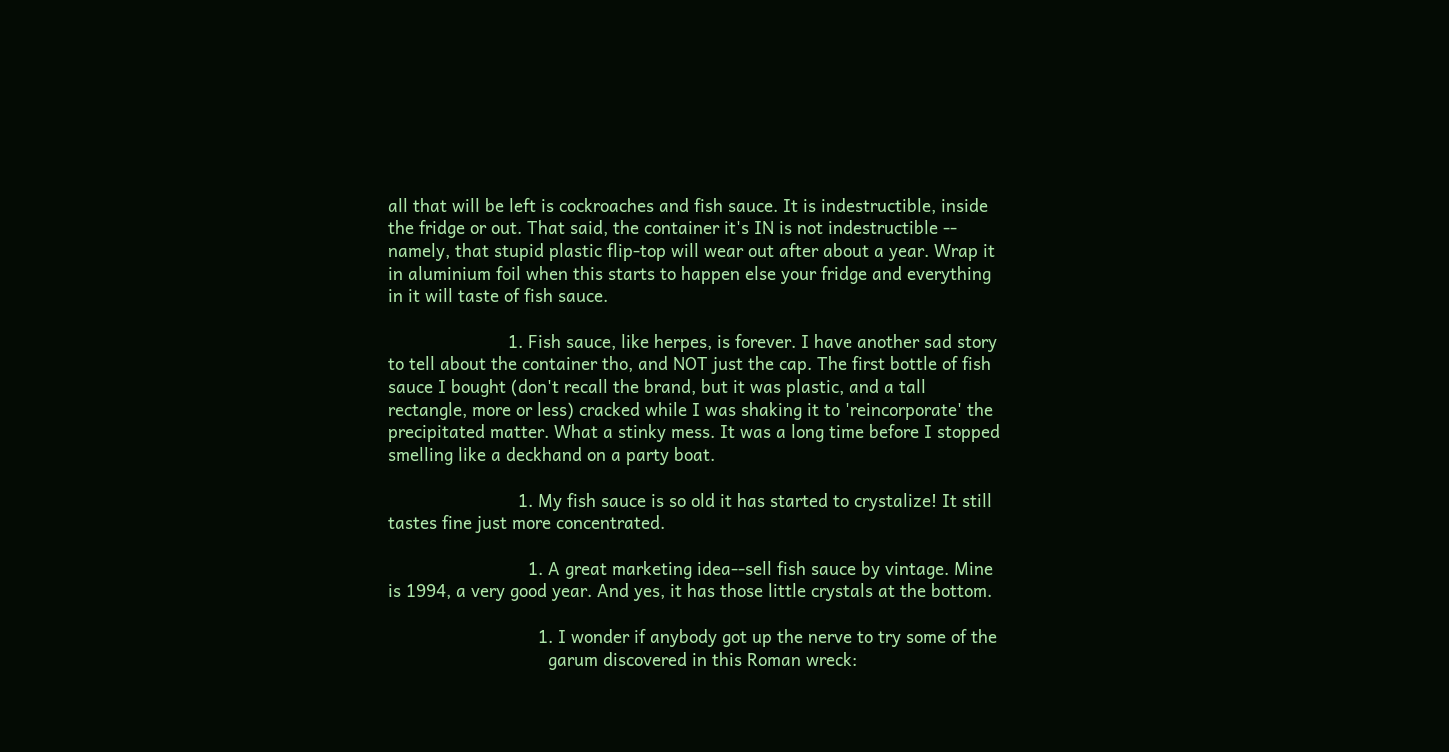all that will be left is cockroaches and fish sauce. It is indestructible, inside the fridge or out. That said, the container it's IN is not indestructible -- namely, that stupid plastic flip-top will wear out after about a year. Wrap it in aluminium foil when this starts to happen else your fridge and everything in it will taste of fish sauce.

                        1. Fish sauce, like herpes, is forever. I have another sad story to tell about the container tho, and NOT just the cap. The first bottle of fish sauce I bought (don't recall the brand, but it was plastic, and a tall rectangle, more or less) cracked while I was shaking it to 'reincorporate' the precipitated matter. What a stinky mess. It was a long time before I stopped smelling like a deckhand on a party boat.

                          1. My fish sauce is so old it has started to crystalize! It still tastes fine just more concentrated.

                            1. A great marketing idea--sell fish sauce by vintage. Mine is 1994, a very good year. And yes, it has those little crystals at the bottom.

                              1. I wonder if anybody got up the nerve to try some of the
                                garum discovered in this Roman wreck: